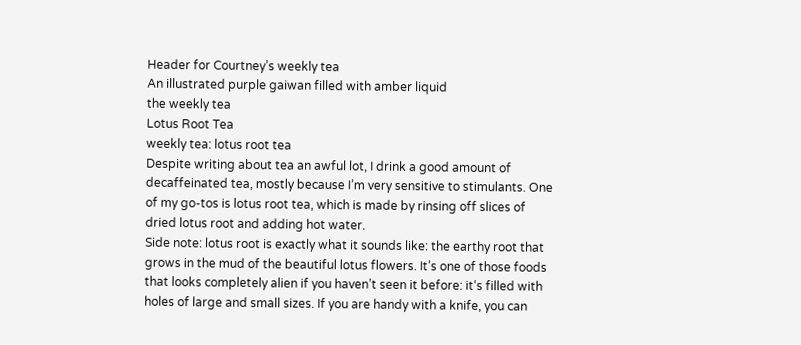Header for Courtney’s weekly tea
An illustrated purple gaiwan filled with amber liquid
the weekly tea
Lotus Root Tea
weekly tea: lotus root tea
Despite writing about tea an awful lot, I drink a good amount of decaffeinated tea, mostly because I’m very sensitive to stimulants. One of my go-tos is lotus root tea, which is made by rinsing off slices of dried lotus root and adding hot water.
Side note: lotus root is exactly what it sounds like: the earthy root that grows in the mud of the beautiful lotus flowers. It’s one of those foods that looks completely alien if you haven’t seen it before: it‘s filled with holes of large and small sizes. If you are handy with a knife, you can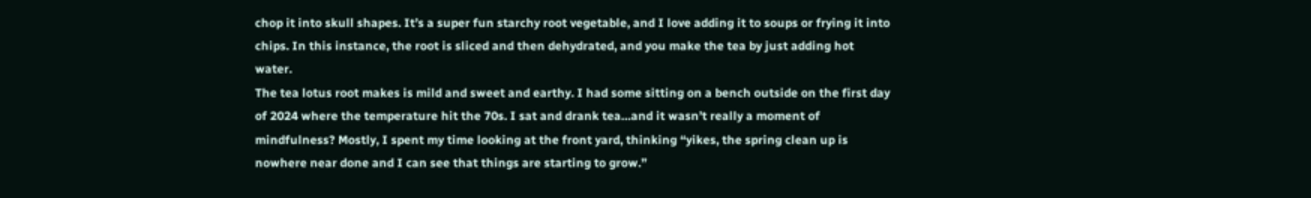chop it into skull shapes. It’s a super fun starchy root vegetable, and I love adding it to soups or frying it into chips. In this instance, the root is sliced and then dehydrated, and you make the tea by just adding hot water.
The tea lotus root makes is mild and sweet and earthy. I had some sitting on a bench outside on the first day of 2024 where the temperature hit the 70s. I sat and drank tea…and it wasn’t really a moment of mindfulness? Mostly, I spent my time looking at the front yard, thinking “yikes, the spring clean up is nowhere near done and I can see that things are starting to grow.”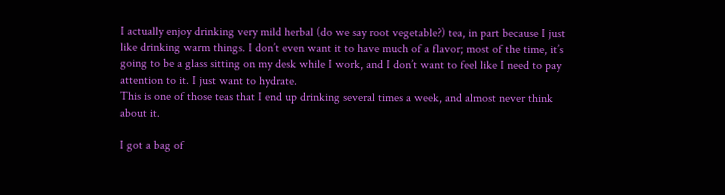I actually enjoy drinking very mild herbal (do we say root vegetable?) tea, in part because I just like drinking warm things. I don’t even want it to have much of a flavor; most of the time, it’s going to be a glass sitting on my desk while I work, and I don’t want to feel like I need to pay attention to it. I just want to hydrate.
This is one of those teas that I end up drinking several times a week, and almost never think about it.

I got a bag of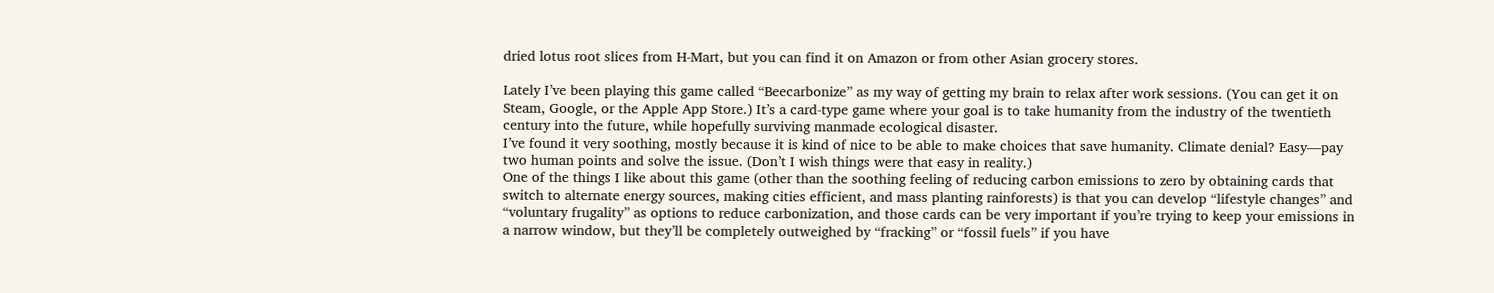dried lotus root slices from H-Mart, but you can find it on Amazon or from other Asian grocery stores.

Lately I’ve been playing this game called “Beecarbonize” as my way of getting my brain to relax after work sessions. (You can get it on Steam, Google, or the Apple App Store.) It’s a card-type game where your goal is to take humanity from the industry of the twentieth century into the future, while hopefully surviving manmade ecological disaster.
I’ve found it very soothing, mostly because it is kind of nice to be able to make choices that save humanity. Climate denial? Easy—pay two human points and solve the issue. (Don’t I wish things were that easy in reality.)
One of the things I like about this game (other than the soothing feeling of reducing carbon emissions to zero by obtaining cards that switch to alternate energy sources, making cities efficient, and mass planting rainforests) is that you can develop “lifestyle changes” and “voluntary frugality” as options to reduce carbonization, and those cards can be very important if you’re trying to keep your emissions in a narrow window, but they’ll be completely outweighed by “fracking” or “fossil fuels” if you have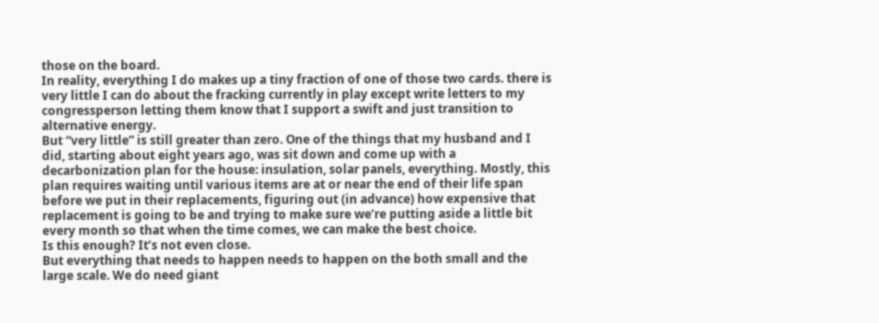those on the board.
In reality, everything I do makes up a tiny fraction of one of those two cards. there is very little I can do about the fracking currently in play except write letters to my congressperson letting them know that I support a swift and just transition to alternative energy.
But “very little” is still greater than zero. One of the things that my husband and I did, starting about eight years ago, was sit down and come up with a decarbonization plan for the house: insulation, solar panels, everything. Mostly, this plan requires waiting until various items are at or near the end of their life span before we put in their replacements, figuring out (in advance) how expensive that replacement is going to be and trying to make sure we’re putting aside a little bit every month so that when the time comes, we can make the best choice.
Is this enough? It’s not even close.
But everything that needs to happen needs to happen on the both small and the large scale. We do need giant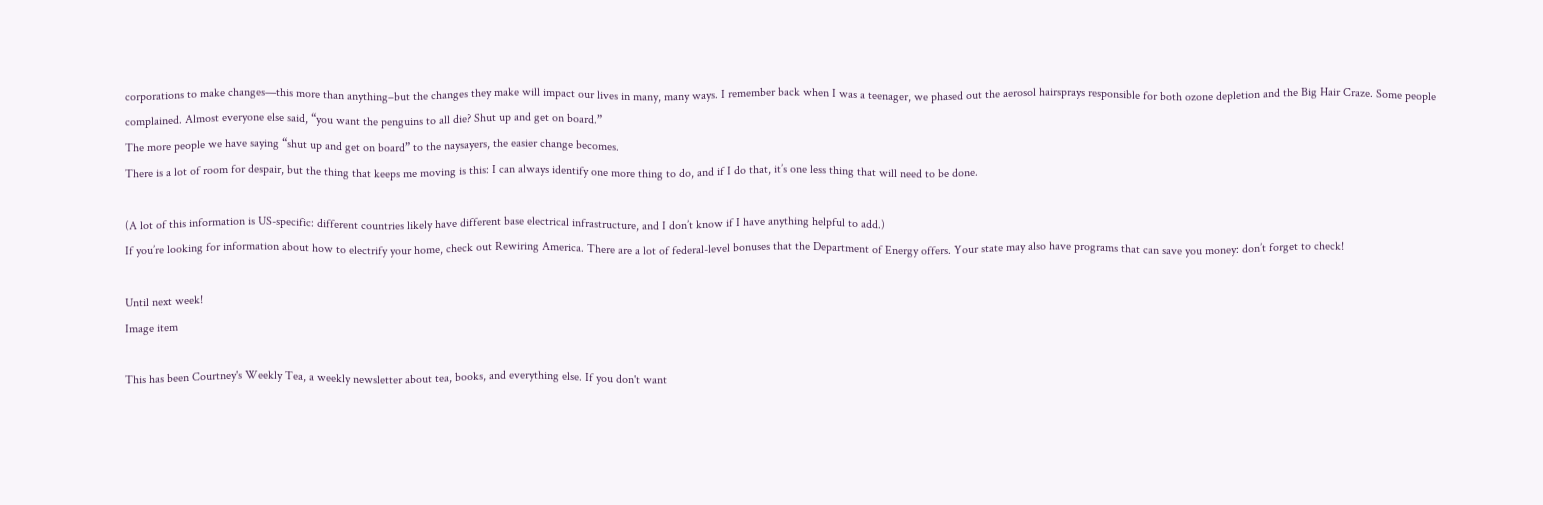corporations to make changes—this more than anything–but the changes they make will impact our lives in many, many ways. I remember back when I was a teenager, we phased out the aerosol hairsprays responsible for both ozone depletion and the Big Hair Craze. Some people complained. Almost everyone else said, “you want the penguins to all die? Shut up and get on board.”
The more people we have saying “shut up and get on board” to the naysayers, the easier change becomes.
There is a lot of room for despair, but the thing that keeps me moving is this: I can always identify one more thing to do, and if I do that, it’s one less thing that will need to be done.

(A lot of this information is US-specific: different countries likely have different base electrical infrastructure, and I don’t know if I have anything helpful to add.)
If you’re looking for information about how to electrify your home, check out Rewiring America. There are a lot of federal-level bonuses that the Department of Energy offers. Your state may also have programs that can save you money: don’t forget to check!

Until next week!
Image item

This has been Courtney's Weekly Tea, a weekly newsletter about tea, books, and everything else. If you don't want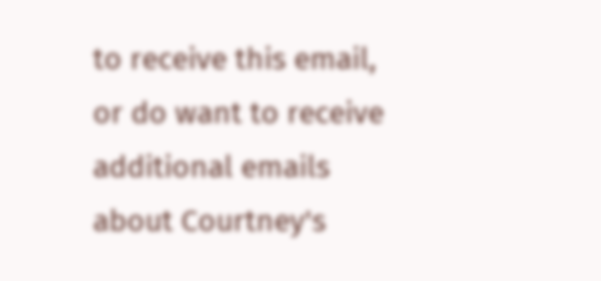to receive this email, or do want to receive additional emails about Courtney's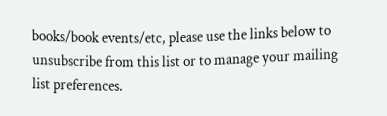books/book events/etc, please use the links below to unsubscribe from this list or to manage your mailing list preferences.